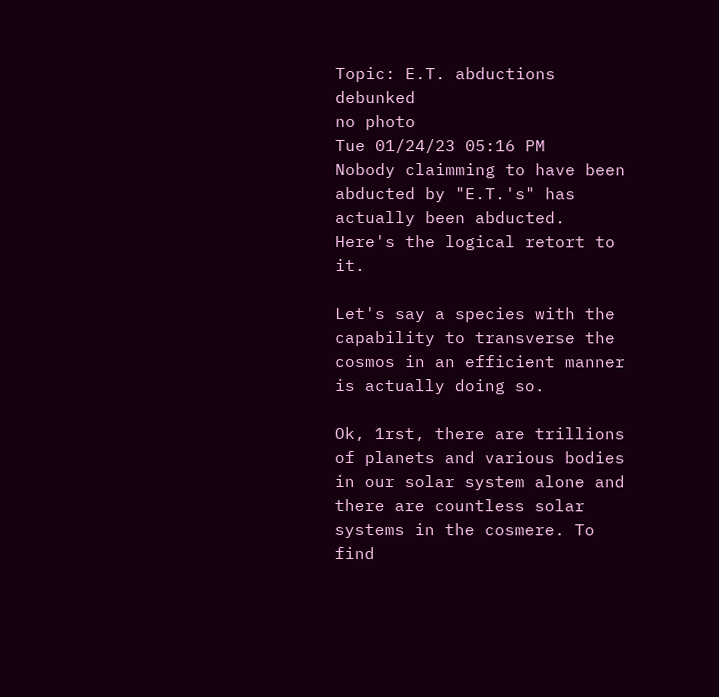Topic: E.T. abductions debunked
no photo
Tue 01/24/23 05:16 PM
Nobody claimming to have been abducted by "E.T.'s" has actually been abducted.
Here's the logical retort to it.

Let's say a species with the capability to transverse the cosmos in an efficient manner is actually doing so.

Ok, 1rst, there are trillions of planets and various bodies in our solar system alone and there are countless solar systems in the cosmere. To find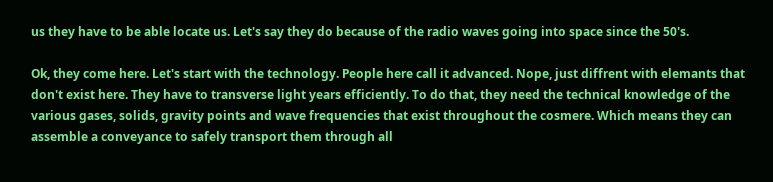us they have to be able locate us. Let's say they do because of the radio waves going into space since the 50's.

Ok, they come here. Let's start with the technology. People here call it advanced. Nope, just diffrent with elemants that don't exist here. They have to transverse light years efficiently. To do that, they need the technical knowledge of the various gases, solids, gravity points and wave frequencies that exist throughout the cosmere. Which means they can assemble a conveyance to safely transport them through all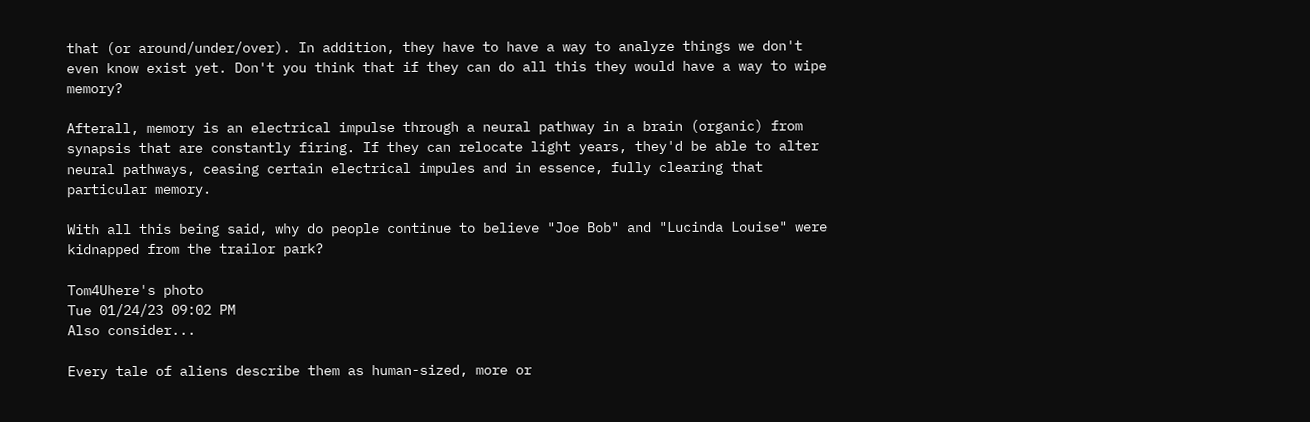that (or around/under/over). In addition, they have to have a way to analyze things we don't even know exist yet. Don't you think that if they can do all this they would have a way to wipe memory?

Afterall, memory is an electrical impulse through a neural pathway in a brain (organic) from synapsis that are constantly firing. If they can relocate light years, they'd be able to alter neural pathways, ceasing certain electrical impules and in essence, fully clearing that particular memory.

With all this being said, why do people continue to believe "Joe Bob" and "Lucinda Louise" were kidnapped from the trailor park?

Tom4Uhere's photo
Tue 01/24/23 09:02 PM
Also consider...

Every tale of aliens describe them as human-sized, more or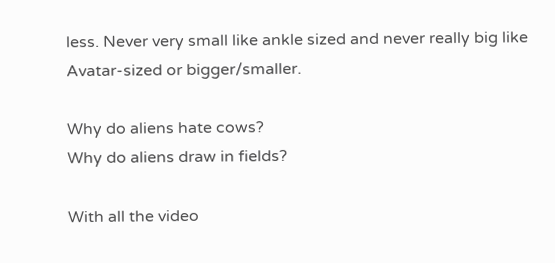less. Never very small like ankle sized and never really big like Avatar-sized or bigger/smaller.

Why do aliens hate cows?
Why do aliens draw in fields?

With all the video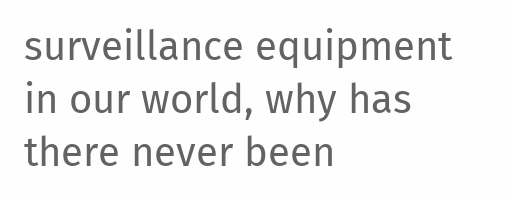surveillance equipment in our world, why has there never been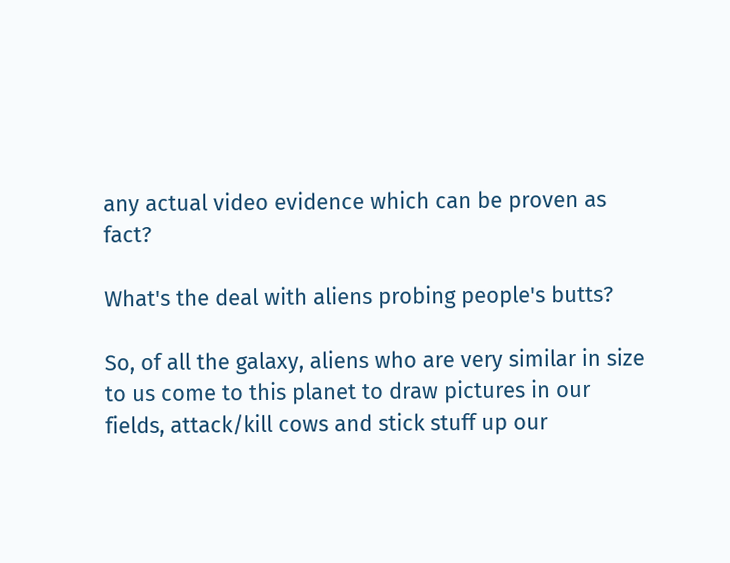any actual video evidence which can be proven as fact?

What's the deal with aliens probing people's butts?

So, of all the galaxy, aliens who are very similar in size to us come to this planet to draw pictures in our fields, attack/kill cows and stick stuff up our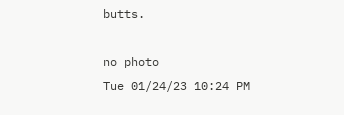butts.

no photo
Tue 01/24/23 10:24 PM